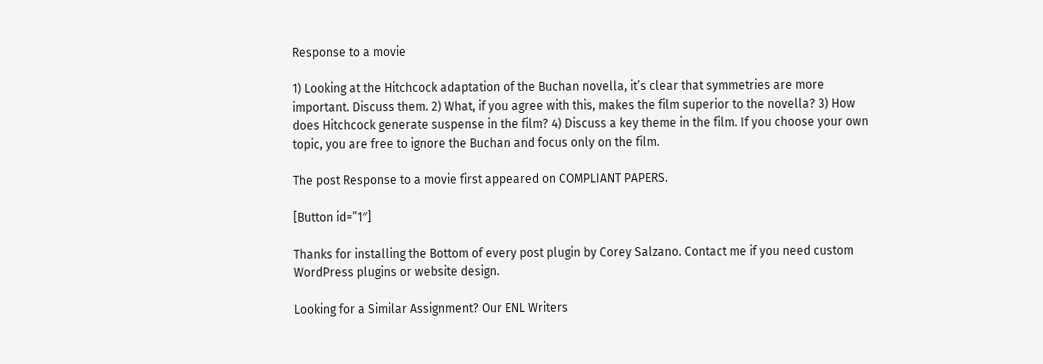Response to a movie

1) Looking at the Hitchcock adaptation of the Buchan novella, it’s clear that symmetries are more important. Discuss them. 2) What, if you agree with this, makes the film superior to the novella? 3) How does Hitchcock generate suspense in the film? 4) Discuss a key theme in the film. If you choose your own topic, you are free to ignore the Buchan and focus only on the film.

The post Response to a movie first appeared on COMPLIANT PAPERS.

[Button id=”1″]

Thanks for installing the Bottom of every post plugin by Corey Salzano. Contact me if you need custom WordPress plugins or website design.

Looking for a Similar Assignment? Our ENL Writers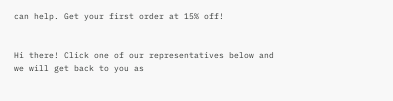can help. Get your first order at 15% off!


Hi there! Click one of our representatives below and we will get back to you as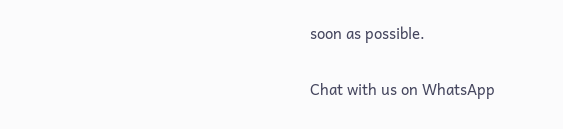soon as possible.

Chat with us on WhatsApp